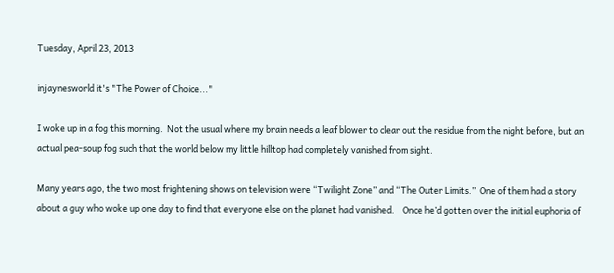Tuesday, April 23, 2013

injaynesworld it's "The Power of Choice..."

I woke up in a fog this morning.  Not the usual where my brain needs a leaf blower to clear out the residue from the night before, but an actual pea-soup fog such that the world below my little hilltop had completely vanished from sight.

Many years ago, the two most frightening shows on television were “Twilight Zone” and “The Outer Limits.”  One of them had a story about a guy who woke up one day to find that everyone else on the planet had vanished.    Once he’d gotten over the initial euphoria of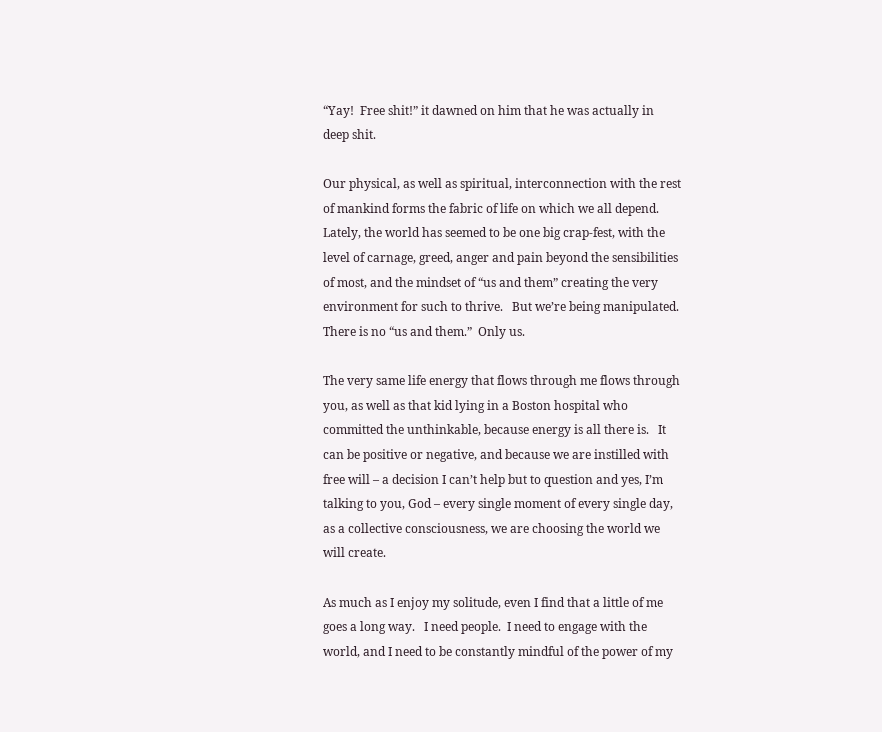“Yay!  Free shit!” it dawned on him that he was actually in deep shit.

Our physical, as well as spiritual, interconnection with the rest of mankind forms the fabric of life on which we all depend.   Lately, the world has seemed to be one big crap-fest, with the level of carnage, greed, anger and pain beyond the sensibilities of most, and the mindset of “us and them” creating the very environment for such to thrive.   But we’re being manipulated.  There is no “us and them.”  Only us.

The very same life energy that flows through me flows through you, as well as that kid lying in a Boston hospital who committed the unthinkable, because energy is all there is.   It can be positive or negative, and because we are instilled with free will – a decision I can’t help but to question and yes, I’m talking to you, God – every single moment of every single day, as a collective consciousness, we are choosing the world we will create.

As much as I enjoy my solitude, even I find that a little of me goes a long way.   I need people.  I need to engage with the world, and I need to be constantly mindful of the power of my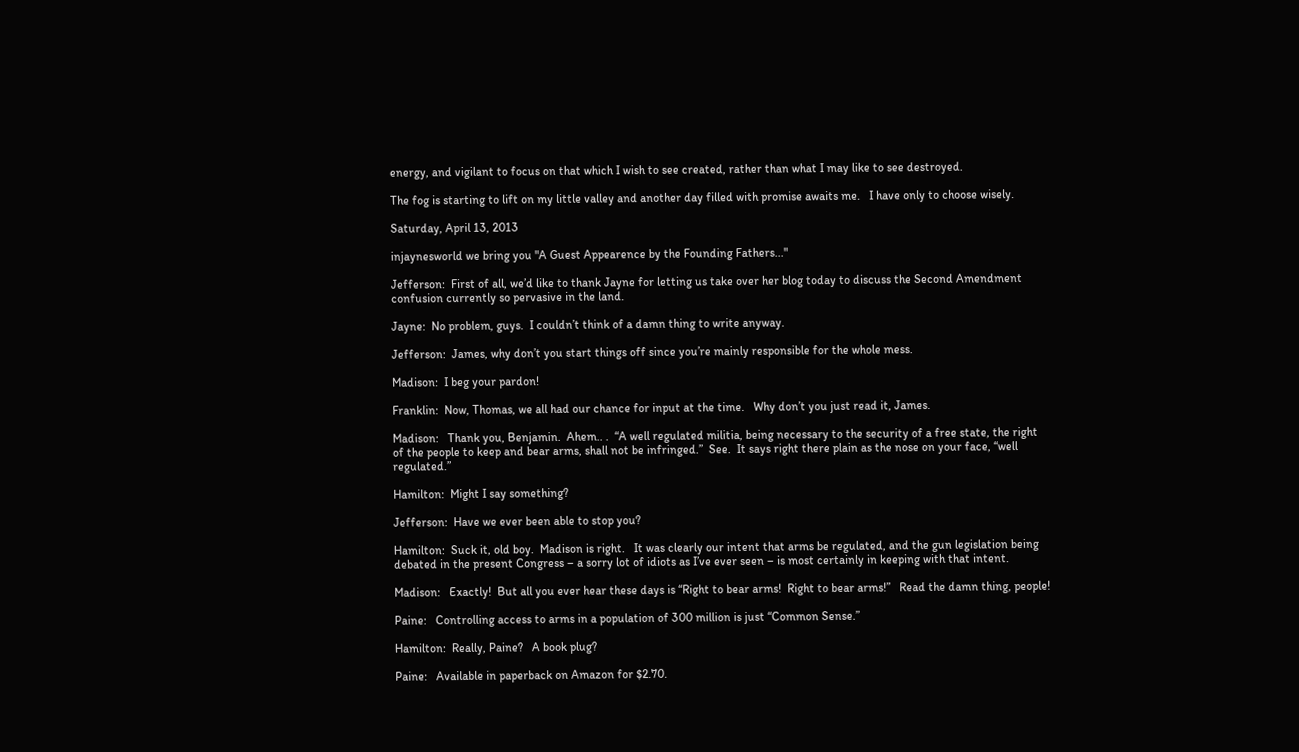energy, and vigilant to focus on that which I wish to see created, rather than what I may like to see destroyed.

The fog is starting to lift on my little valley and another day filled with promise awaits me.   I have only to choose wisely.

Saturday, April 13, 2013

injaynesworld we bring you "A Guest Appearence by the Founding Fathers..."

Jefferson:  First of all, we’d like to thank Jayne for letting us take over her blog today to discuss the Second Amendment confusion currently so pervasive in the land.

Jayne:  No problem, guys.  I couldn’t think of a damn thing to write anyway.

Jefferson:  James, why don’t you start things off since you’re mainly responsible for the whole mess.

Madison:  I beg your pardon!

Franklin:  Now, Thomas, we all had our chance for input at the time.   Why don’t you just read it, James.

Madison:   Thank you, Benjamin.  Ahem.. .  “A well regulated militia, being necessary to the security of a free state, the right of the people to keep and bear arms, shall not be infringed.”  See.  It says right there plain as the nose on your face, “well regulated.”

Hamilton:  Might I say something?

Jefferson:  Have we ever been able to stop you?

Hamilton:  Suck it, old boy.  Madison is right.   It was clearly our intent that arms be regulated, and the gun legislation being debated in the present Congress – a sorry lot of idiots as I’ve ever seen – is most certainly in keeping with that intent.

Madison:   Exactly!  But all you ever hear these days is “Right to bear arms!  Right to bear arms!”   Read the damn thing, people!

Paine:   Controlling access to arms in a population of 300 million is just “Common Sense.”

Hamilton:  Really, Paine?   A book plug?

Paine:   Available in paperback on Amazon for $2.70.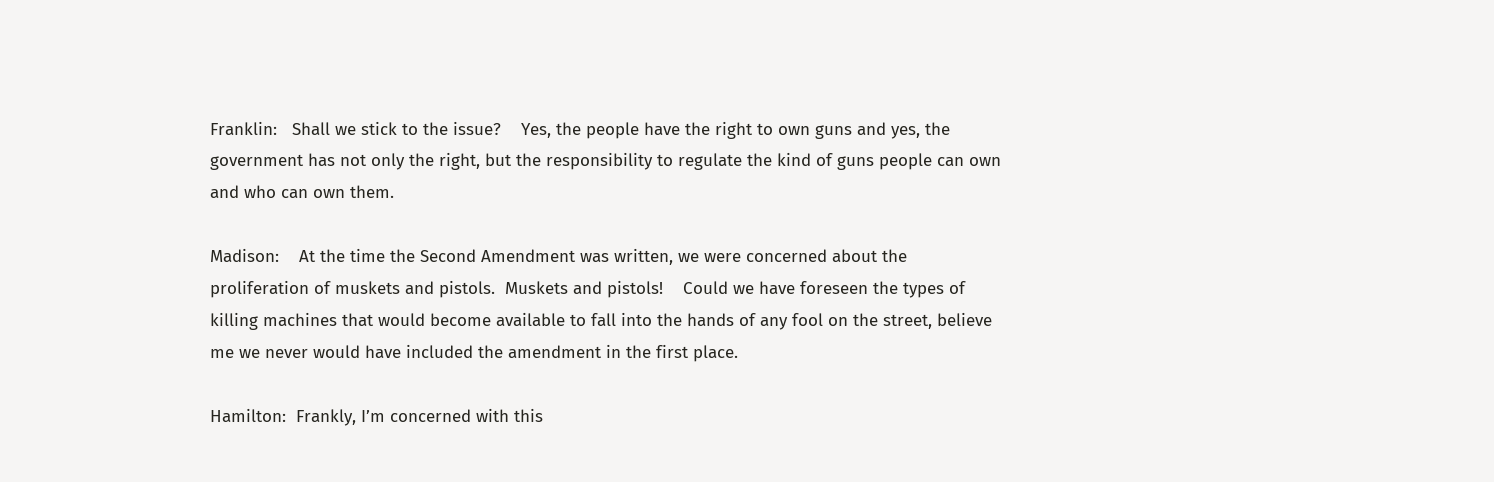Franklin:   Shall we stick to the issue?    Yes, the people have the right to own guns and yes, the government has not only the right, but the responsibility to regulate the kind of guns people can own and who can own them.

Madison:    At the time the Second Amendment was written, we were concerned about the proliferation of muskets and pistols.  Muskets and pistols!    Could we have foreseen the types of killing machines that would become available to fall into the hands of any fool on the street, believe me we never would have included the amendment in the first place.

Hamilton:  Frankly, I’m concerned with this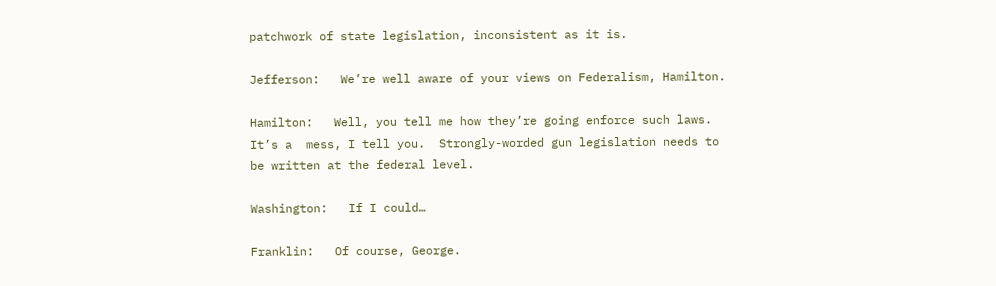patchwork of state legislation, inconsistent as it is.

Jefferson:   We’re well aware of your views on Federalism, Hamilton.

Hamilton:   Well, you tell me how they’re going enforce such laws.  It’s a  mess, I tell you.  Strongly-worded gun legislation needs to be written at the federal level.

Washington:   If I could…

Franklin:   Of course, George.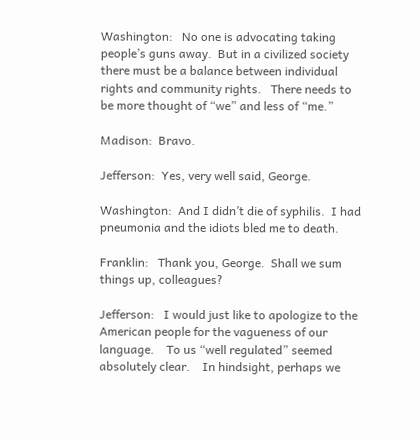Washington:   No one is advocating taking people’s guns away.  But in a civilized society there must be a balance between individual rights and community rights.   There needs to be more thought of “we” and less of “me.”

Madison:  Bravo.

Jefferson:  Yes, very well said, George.

Washington:  And I didn’t die of syphilis.  I had pneumonia and the idiots bled me to death.

Franklin:   Thank you, George.  Shall we sum things up, colleagues?

Jefferson:   I would just like to apologize to the American people for the vagueness of our language.    To us “well regulated” seemed absolutely clear.    In hindsight, perhaps we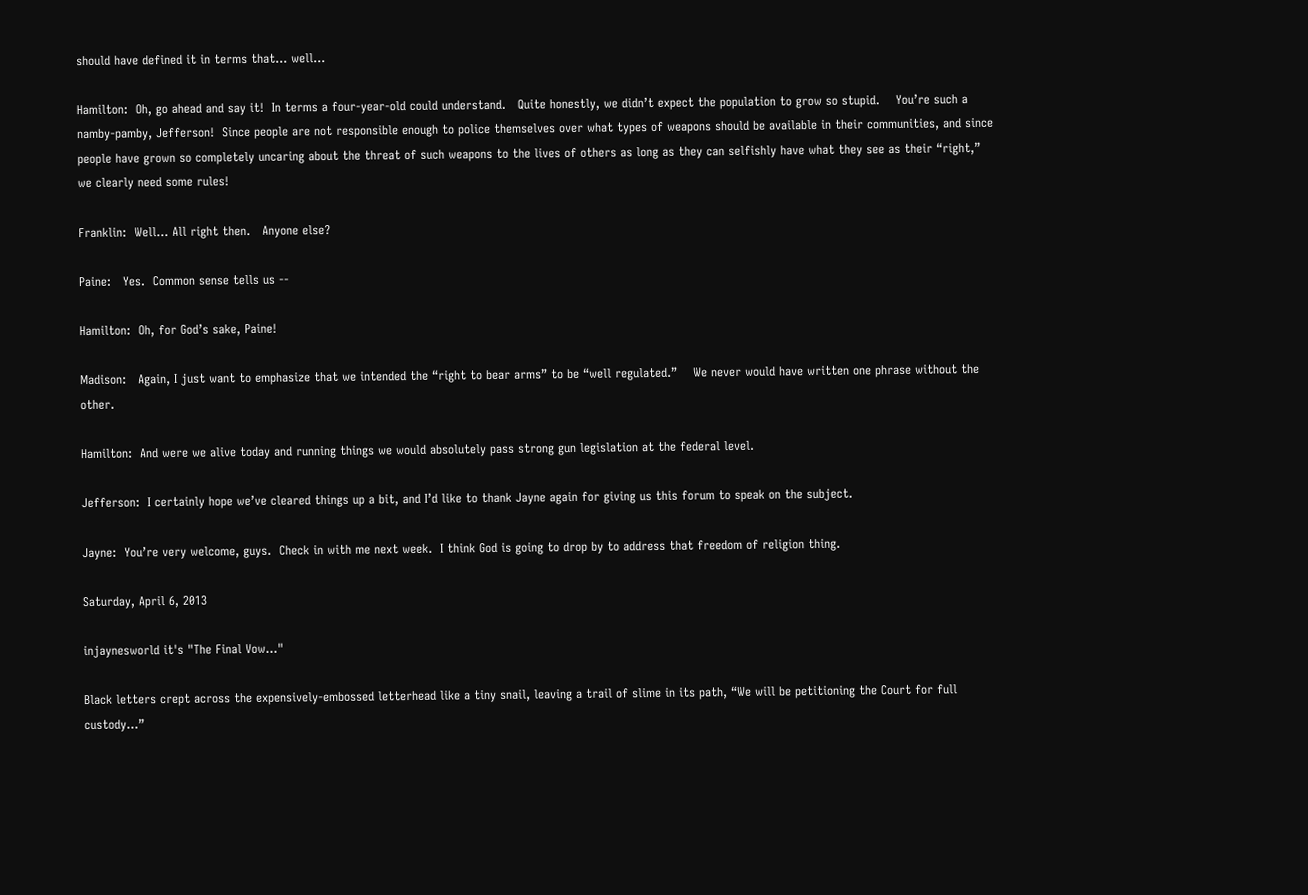should have defined it in terms that… well…

Hamilton:  Oh, go ahead and say it!  In terms a four-year-old could understand.   Quite honestly, we didn’t expect the population to grow so stupid.    You’re such a namby-pamby, Jefferson!  Since people are not responsible enough to police themselves over what types of weapons should be available in their communities, and since people have grown so completely uncaring about the threat of such weapons to the lives of others as long as they can selfishly have what they see as their “right,” we clearly need some rules!

Franklin:  Well… All right then.   Anyone else?

Paine:   Yes.  Common sense tells us --

Hamilton:  Oh, for God’s sake, Paine!

Madison:   Again, I just want to emphasize that we intended the “right to bear arms” to be “well regulated.”    We never would have written one phrase without the other.

Hamilton:  And were we alive today and running things we would absolutely pass strong gun legislation at the federal level.

Jefferson:  I certainly hope we’ve cleared things up a bit, and I’d like to thank Jayne again for giving us this forum to speak on the subject.

Jayne:  You’re very welcome, guys.  Check in with me next week.  I think God is going to drop by to address that freedom of religion thing.

Saturday, April 6, 2013

injaynesworld it's "The Final Vow..."

Black letters crept across the expensively-embossed letterhead like a tiny snail, leaving a trail of slime in its path, “We will be petitioning the Court for full custody…”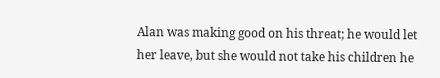Alan was making good on his threat; he would let her leave, but she would not take his children he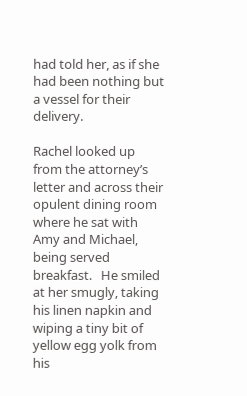had told her, as if she had been nothing but a vessel for their delivery.

Rachel looked up from the attorney’s letter and across their opulent dining room where he sat with Amy and Michael, being served breakfast.   He smiled at her smugly, taking his linen napkin and wiping a tiny bit of yellow egg yolk from his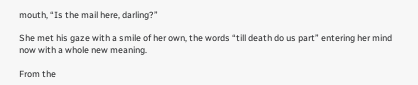mouth, “Is the mail here, darling?”

She met his gaze with a smile of her own, the words “till death do us part” entering her mind now with a whole new meaning.

From the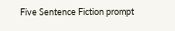Five Sentence Fiction prompt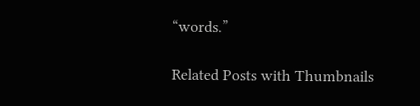“words.”

Related Posts with Thumbnails